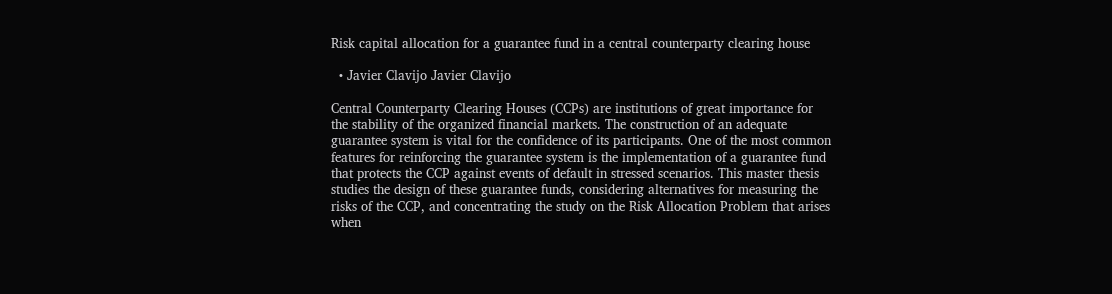Risk capital allocation for a guarantee fund in a central counterparty clearing house

  • Javier Clavijo Javier Clavijo

Central Counterparty Clearing Houses (CCPs) are institutions of great importance for the stability of the organized financial markets. The construction of an adequate guarantee system is vital for the confidence of its participants. One of the most common features for reinforcing the guarantee system is the implementation of a guarantee fund that protects the CCP against events of default in stressed scenarios. This master thesis studies the design of these guarantee funds, considering alternatives for measuring the risks of the CCP, and concentrating the study on the Risk Allocation Problem that arises when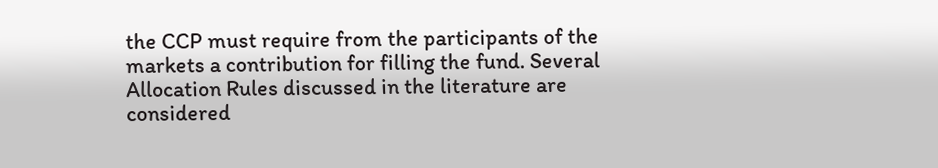the CCP must require from the participants of the markets a contribution for filling the fund. Several Allocation Rules discussed in the literature are considered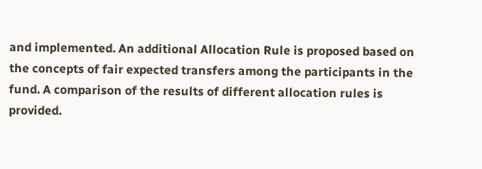and implemented. An additional Allocation Rule is proposed based on the concepts of fair expected transfers among the participants in the fund. A comparison of the results of different allocation rules is provided.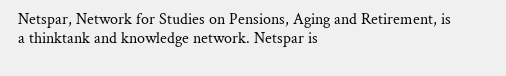Netspar, Network for Studies on Pensions, Aging and Retirement, is a thinktank and knowledge network. Netspar is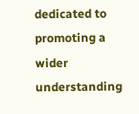dedicated to promoting a wider understanding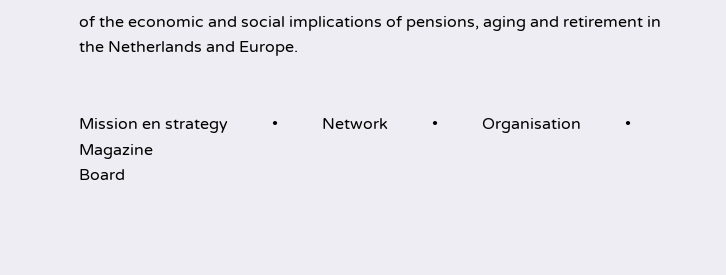of the economic and social implications of pensions, aging and retirement in the Netherlands and Europe.


Mission en strategy           •           Network           •           Organisation           •          Magazine
Board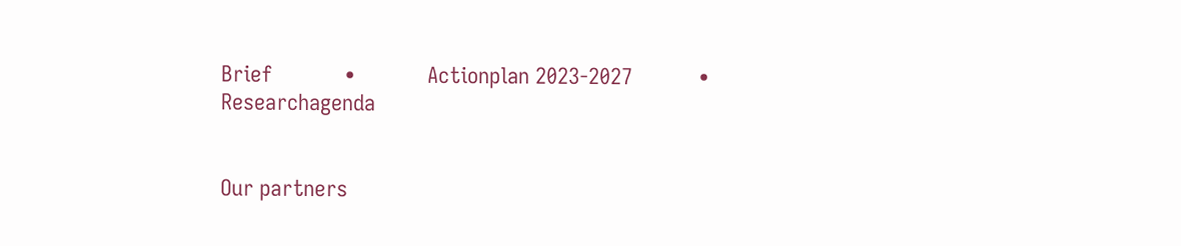Brief            •            Actionplan 2023-2027           •           Researchagenda


Our partners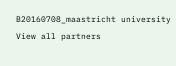B20160708_maastricht university
View all partners